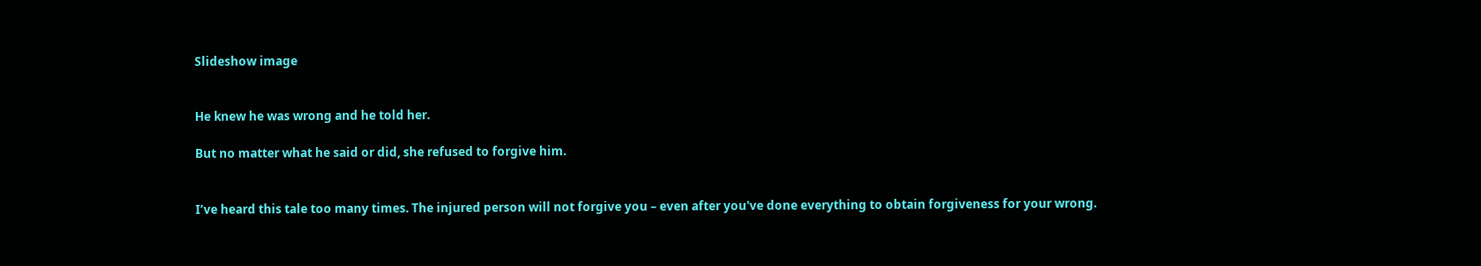Slideshow image


He knew he was wrong and he told her.

But no matter what he said or did, she refused to forgive him.


I’ve heard this tale too many times. The injured person will not forgive you – even after you've done everything to obtain forgiveness for your wrong.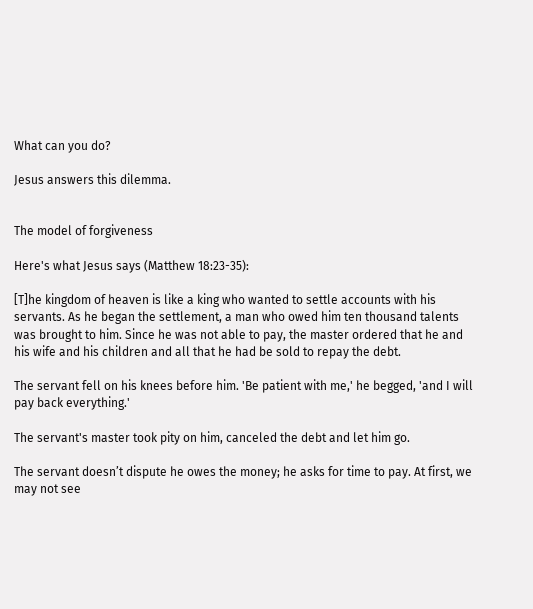What can you do?

Jesus answers this dilemma.


The model of forgiveness

Here's what Jesus says (Matthew 18:23-35):

[T]he kingdom of heaven is like a king who wanted to settle accounts with his servants. As he began the settlement, a man who owed him ten thousand talents was brought to him. Since he was not able to pay, the master ordered that he and his wife and his children and all that he had be sold to repay the debt.

The servant fell on his knees before him. 'Be patient with me,' he begged, 'and I will pay back everything.'

The servant's master took pity on him, canceled the debt and let him go.

The servant doesn’t dispute he owes the money; he asks for time to pay. At first, we may not see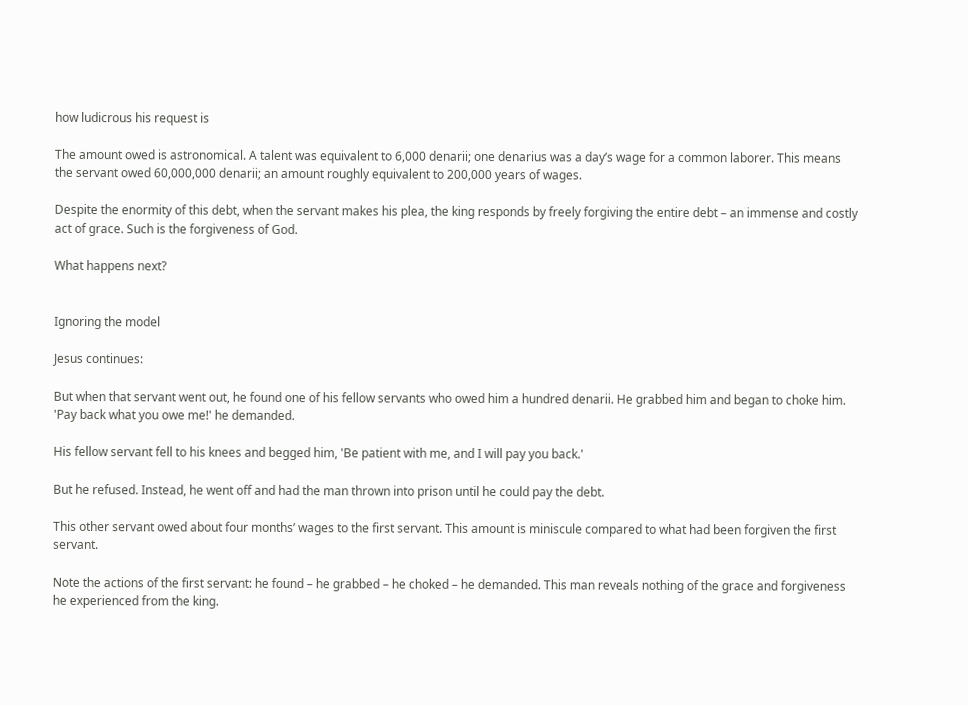how ludicrous his request is

The amount owed is astronomical. A talent was equivalent to 6,000 denarii; one denarius was a day’s wage for a common laborer. This means the servant owed 60,000,000 denarii; an amount roughly equivalent to 200,000 years of wages.

Despite the enormity of this debt, when the servant makes his plea, the king responds by freely forgiving the entire debt – an immense and costly act of grace. Such is the forgiveness of God.

What happens next?


Ignoring the model

Jesus continues:

But when that servant went out, he found one of his fellow servants who owed him a hundred denarii. He grabbed him and began to choke him. 'Pay back what you owe me!' he demanded.

His fellow servant fell to his knees and begged him, 'Be patient with me, and I will pay you back.'

But he refused. Instead, he went off and had the man thrown into prison until he could pay the debt.

This other servant owed about four months’ wages to the first servant. This amount is miniscule compared to what had been forgiven the first servant.

Note the actions of the first servant: he found – he grabbed – he choked – he demanded. This man reveals nothing of the grace and forgiveness he experienced from the king.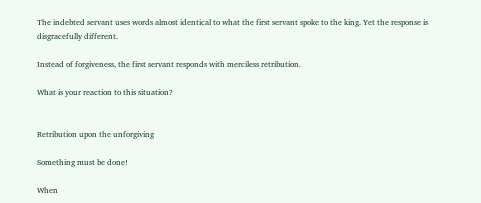The indebted servant uses words almost identical to what the first servant spoke to the king. Yet the response is disgracefully different.

Instead of forgiveness, the first servant responds with merciless retribution.

What is your reaction to this situation?


Retribution upon the unforgiving

Something must be done!

When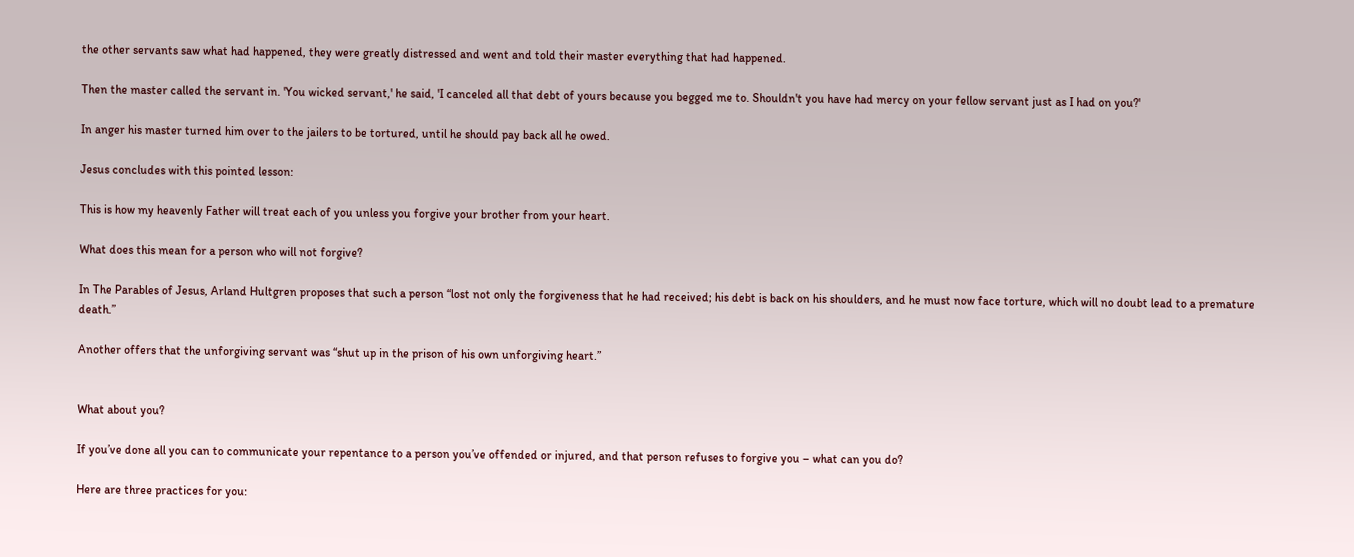the other servants saw what had happened, they were greatly distressed and went and told their master everything that had happened.

Then the master called the servant in. 'You wicked servant,' he said, 'I canceled all that debt of yours because you begged me to. Shouldn't you have had mercy on your fellow servant just as I had on you?'

In anger his master turned him over to the jailers to be tortured, until he should pay back all he owed.

Jesus concludes with this pointed lesson:

This is how my heavenly Father will treat each of you unless you forgive your brother from your heart.

What does this mean for a person who will not forgive?

In The Parables of Jesus, Arland Hultgren proposes that such a person “lost not only the forgiveness that he had received; his debt is back on his shoulders, and he must now face torture, which will no doubt lead to a premature death.”

Another offers that the unforgiving servant was “shut up in the prison of his own unforgiving heart.”


What about you?

If you’ve done all you can to communicate your repentance to a person you’ve offended or injured, and that person refuses to forgive you – what can you do?

Here are three practices for you: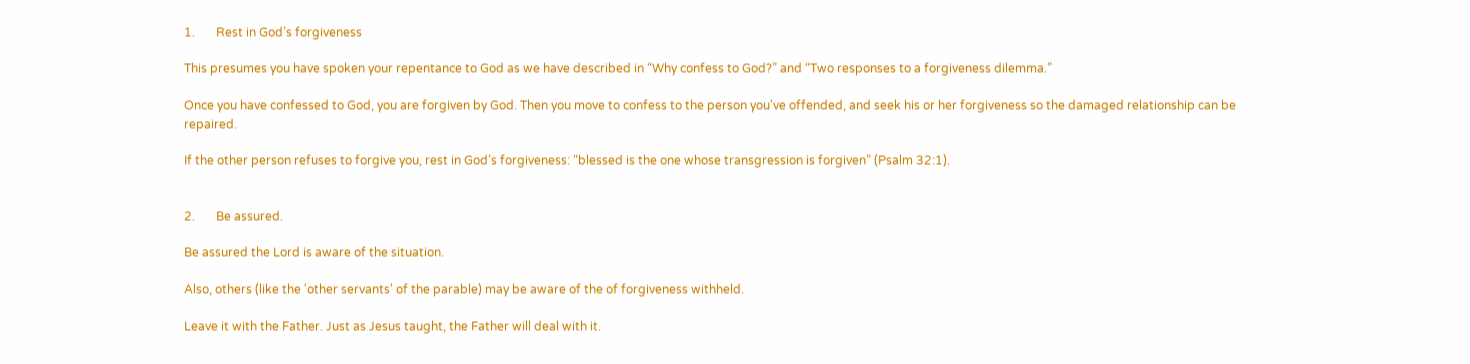1.       Rest in God’s forgiveness

This presumes you have spoken your repentance to God as we have described in “Why confess to God?” and “Two responses to a forgiveness dilemma.”

Once you have confessed to God, you are forgiven by God. Then you move to confess to the person you've offended, and seek his or her forgiveness so the damaged relationship can be repaired.

If the other person refuses to forgive you, rest in God’s forgiveness: “blessed is the one whose transgression is forgiven” (Psalm 32:1).


2.       Be assured.

Be assured the Lord is aware of the situation.

Also, others (like the 'other servants' of the parable) may be aware of the of forgiveness withheld.

Leave it with the Father. Just as Jesus taught, the Father will deal with it.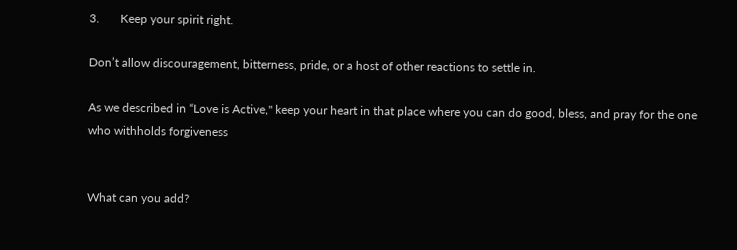3.       Keep your spirit right.

Don’t allow discouragement, bitterness, pride, or a host of other reactions to settle in.

As we described in “Love is Active," keep your heart in that place where you can do good, bless, and pray for the one who withholds forgiveness


What can you add?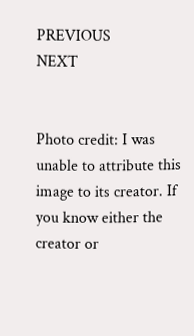PREVIOUS                NEXT


Photo credit: I was unable to attribute this image to its creator. If you know either the creator or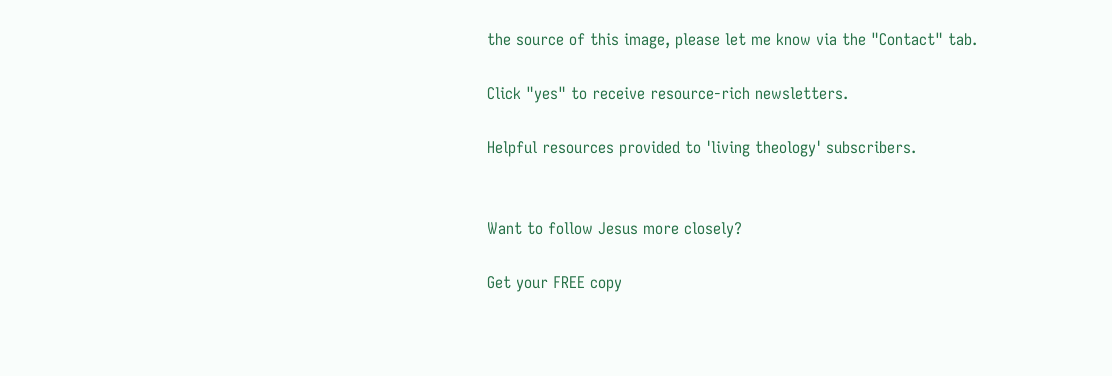the source of this image, please let me know via the "Contact" tab.

Click "yes" to receive resource-rich newsletters.

Helpful resources provided to 'living theology' subscribers.


Want to follow Jesus more closely?

Get your FREE copy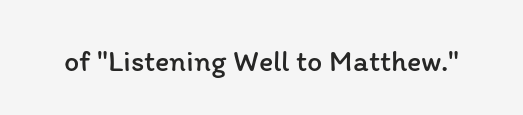of "Listening Well to Matthew."